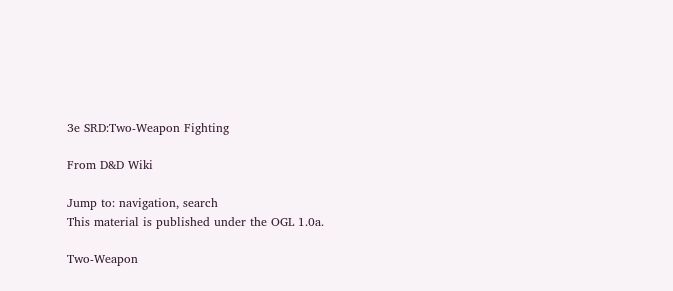3e SRD:Two-Weapon Fighting

From D&D Wiki

Jump to: navigation, search
This material is published under the OGL 1.0a.

Two-Weapon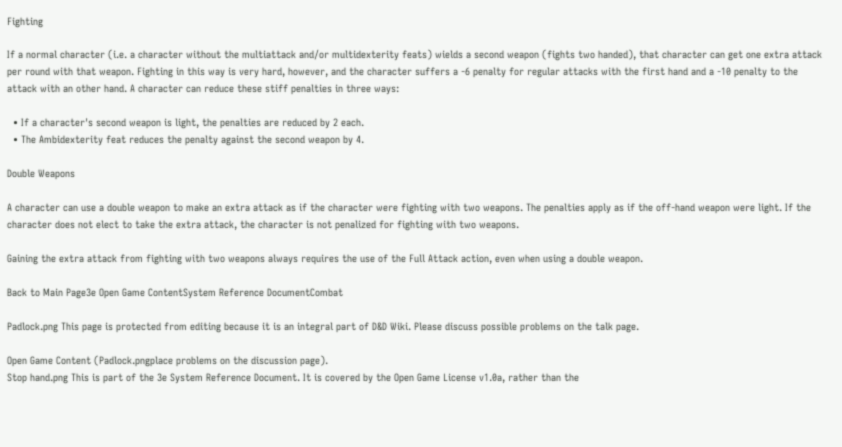Fighting

If a normal character (i.e. a character without the multiattack and/or multidexterity feats) wields a second weapon (fights two handed), that character can get one extra attack per round with that weapon. Fighting in this way is very hard, however, and the character suffers a -6 penalty for regular attacks with the first hand and a -10 penalty to the attack with an other hand. A character can reduce these stiff penalties in three ways:

  • If a character's second weapon is light, the penalties are reduced by 2 each.
  • The Ambidexterity feat reduces the penalty against the second weapon by 4.

Double Weapons

A character can use a double weapon to make an extra attack as if the character were fighting with two weapons. The penalties apply as if the off-hand weapon were light. If the character does not elect to take the extra attack, the character is not penalized for fighting with two weapons.

Gaining the extra attack from fighting with two weapons always requires the use of the Full Attack action, even when using a double weapon.

Back to Main Page3e Open Game ContentSystem Reference DocumentCombat

Padlock.png This page is protected from editing because it is an integral part of D&D Wiki. Please discuss possible problems on the talk page.

Open Game Content (Padlock.pngplace problems on the discussion page).
Stop hand.png This is part of the 3e System Reference Document. It is covered by the Open Game License v1.0a, rather than the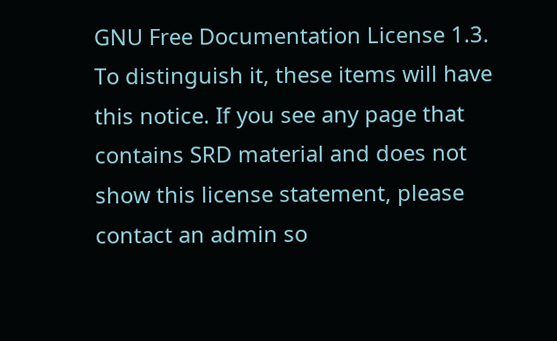GNU Free Documentation License 1.3. To distinguish it, these items will have this notice. If you see any page that contains SRD material and does not show this license statement, please contact an admin so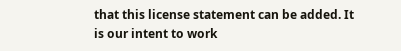that this license statement can be added. It is our intent to work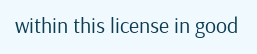within this license in good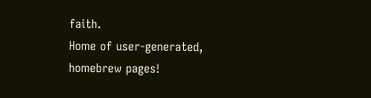faith.
Home of user-generated,
homebrew pages!